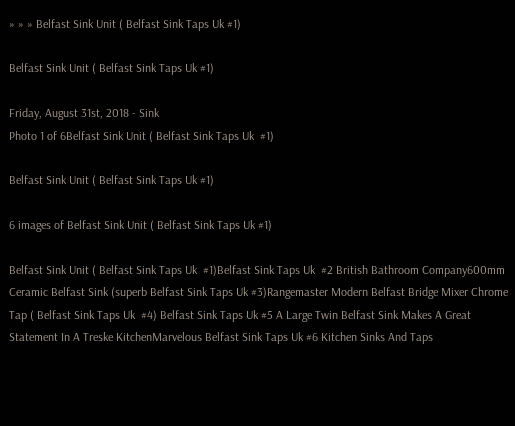» » » Belfast Sink Unit ( Belfast Sink Taps Uk #1)

Belfast Sink Unit ( Belfast Sink Taps Uk #1)

Friday, August 31st, 2018 - Sink
Photo 1 of 6Belfast Sink Unit ( Belfast Sink Taps Uk  #1)

Belfast Sink Unit ( Belfast Sink Taps Uk #1)

6 images of Belfast Sink Unit ( Belfast Sink Taps Uk #1)

Belfast Sink Unit ( Belfast Sink Taps Uk  #1)Belfast Sink Taps Uk  #2 British Bathroom Company600mm Ceramic Belfast Sink (superb Belfast Sink Taps Uk #3)Rangemaster Modern Belfast Bridge Mixer Chrome Tap ( Belfast Sink Taps Uk  #4) Belfast Sink Taps Uk #5 A Large Twin Belfast Sink Makes A Great Statement In A Treske KitchenMarvelous Belfast Sink Taps Uk #6 Kitchen Sinks And Taps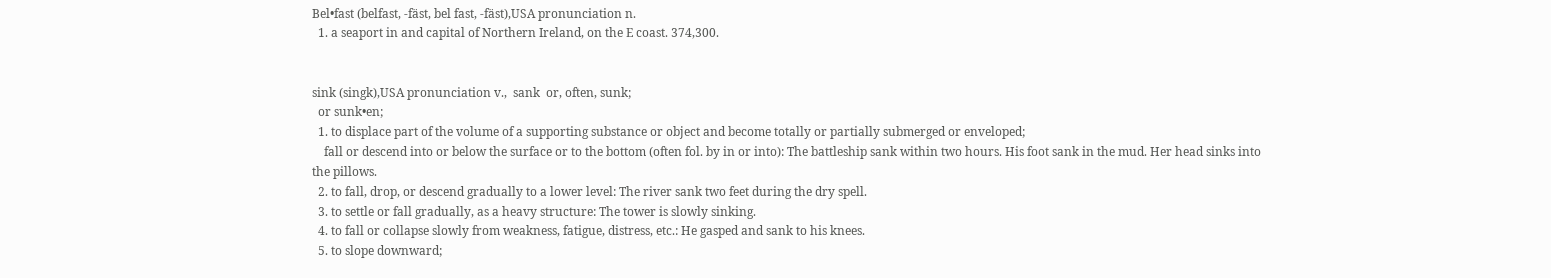Bel•fast (belfast, -fäst, bel fast, -fäst),USA pronunciation n.
  1. a seaport in and capital of Northern Ireland, on the E coast. 374,300.


sink (singk),USA pronunciation v.,  sank  or, often, sunk;
  or sunk•en;
  1. to displace part of the volume of a supporting substance or object and become totally or partially submerged or enveloped;
    fall or descend into or below the surface or to the bottom (often fol. by in or into): The battleship sank within two hours. His foot sank in the mud. Her head sinks into the pillows.
  2. to fall, drop, or descend gradually to a lower level: The river sank two feet during the dry spell.
  3. to settle or fall gradually, as a heavy structure: The tower is slowly sinking.
  4. to fall or collapse slowly from weakness, fatigue, distress, etc.: He gasped and sank to his knees.
  5. to slope downward;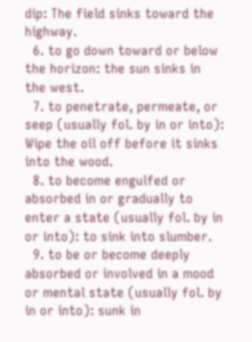dip: The field sinks toward the highway.
  6. to go down toward or below the horizon: the sun sinks in the west.
  7. to penetrate, permeate, or seep (usually fol. by in or into): Wipe the oil off before it sinks into the wood.
  8. to become engulfed or absorbed in or gradually to enter a state (usually fol. by in or into): to sink into slumber.
  9. to be or become deeply absorbed or involved in a mood or mental state (usually fol. by in or into): sunk in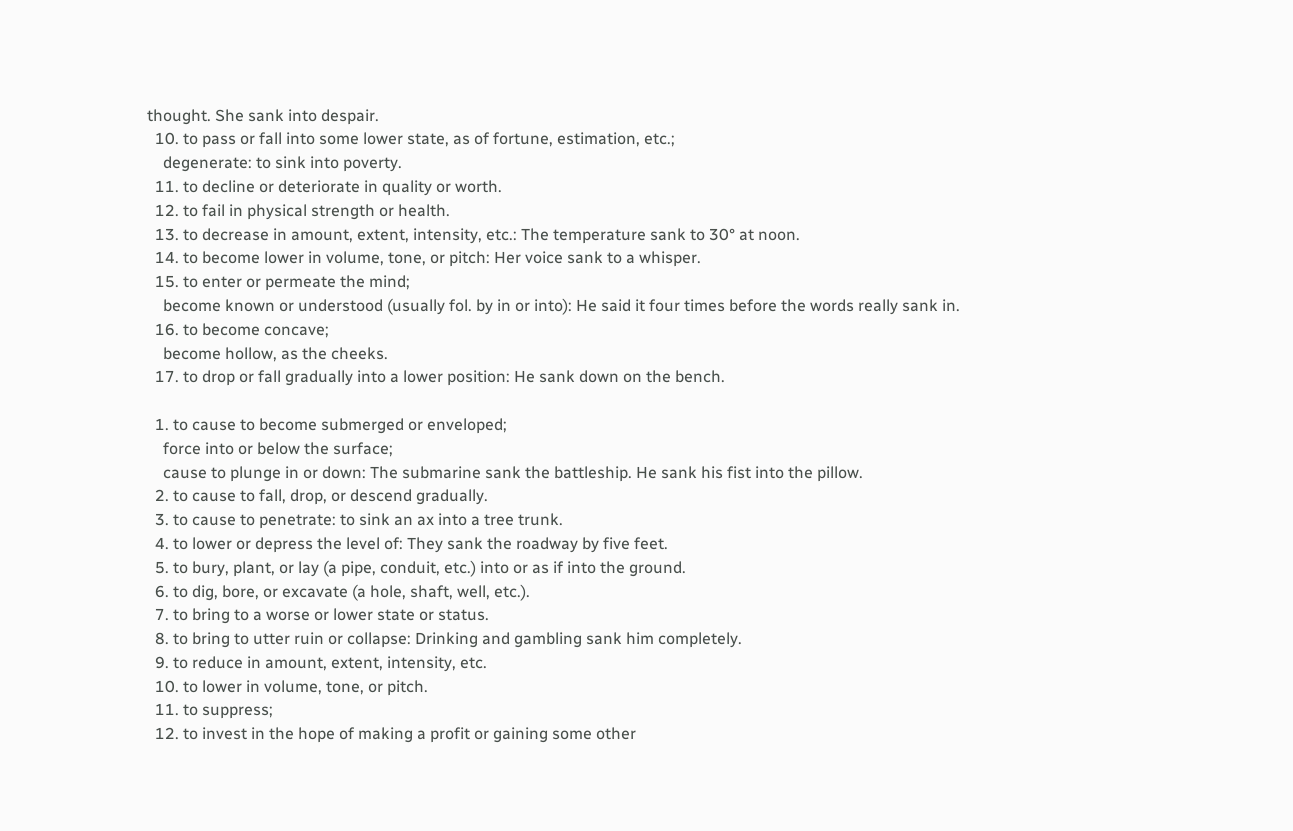thought. She sank into despair.
  10. to pass or fall into some lower state, as of fortune, estimation, etc.;
    degenerate: to sink into poverty.
  11. to decline or deteriorate in quality or worth.
  12. to fail in physical strength or health.
  13. to decrease in amount, extent, intensity, etc.: The temperature sank to 30° at noon.
  14. to become lower in volume, tone, or pitch: Her voice sank to a whisper.
  15. to enter or permeate the mind;
    become known or understood (usually fol. by in or into): He said it four times before the words really sank in.
  16. to become concave;
    become hollow, as the cheeks.
  17. to drop or fall gradually into a lower position: He sank down on the bench.

  1. to cause to become submerged or enveloped;
    force into or below the surface;
    cause to plunge in or down: The submarine sank the battleship. He sank his fist into the pillow.
  2. to cause to fall, drop, or descend gradually.
  3. to cause to penetrate: to sink an ax into a tree trunk.
  4. to lower or depress the level of: They sank the roadway by five feet.
  5. to bury, plant, or lay (a pipe, conduit, etc.) into or as if into the ground.
  6. to dig, bore, or excavate (a hole, shaft, well, etc.).
  7. to bring to a worse or lower state or status.
  8. to bring to utter ruin or collapse: Drinking and gambling sank him completely.
  9. to reduce in amount, extent, intensity, etc.
  10. to lower in volume, tone, or pitch.
  11. to suppress;
  12. to invest in the hope of making a profit or gaining some other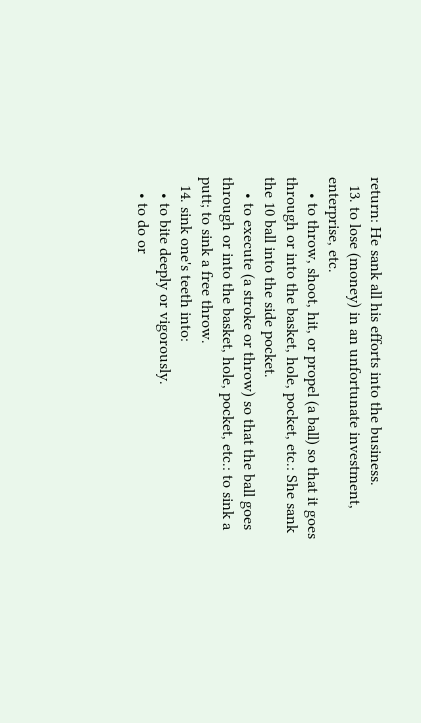return: He sank all his efforts into the business.
  13. to lose (money) in an unfortunate investment, enterprise, etc.
    • to throw, shoot, hit, or propel (a ball) so that it goes through or into the basket, hole, pocket, etc.: She sank the 10 ball into the side pocket.
    • to execute (a stroke or throw) so that the ball goes through or into the basket, hole, pocket, etc.: to sink a putt; to sink a free throw.
  14. sink one's teeth into:
    • to bite deeply or vigorously.
    • to do or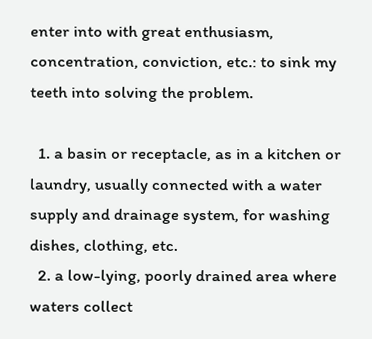enter into with great enthusiasm, concentration, conviction, etc.: to sink my teeth into solving the problem.

  1. a basin or receptacle, as in a kitchen or laundry, usually connected with a water supply and drainage system, for washing dishes, clothing, etc.
  2. a low-lying, poorly drained area where waters collect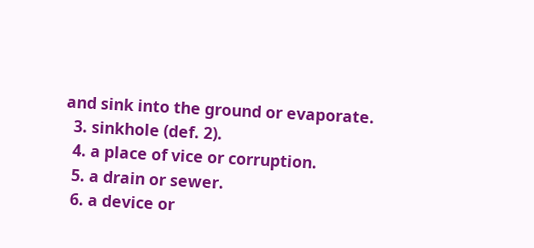and sink into the ground or evaporate.
  3. sinkhole (def. 2).
  4. a place of vice or corruption.
  5. a drain or sewer.
  6. a device or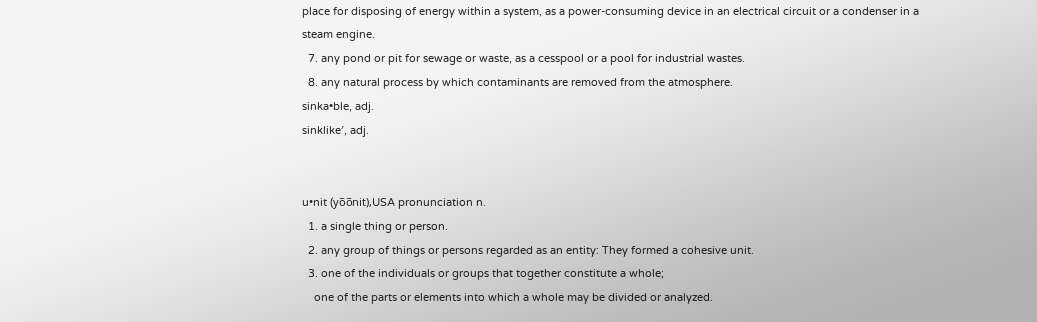place for disposing of energy within a system, as a power-consuming device in an electrical circuit or a condenser in a steam engine.
  7. any pond or pit for sewage or waste, as a cesspool or a pool for industrial wastes.
  8. any natural process by which contaminants are removed from the atmosphere.
sinka•ble, adj.
sinklike′, adj.


u•nit (yo̅o̅nit),USA pronunciation n.
  1. a single thing or person.
  2. any group of things or persons regarded as an entity: They formed a cohesive unit.
  3. one of the individuals or groups that together constitute a whole;
    one of the parts or elements into which a whole may be divided or analyzed.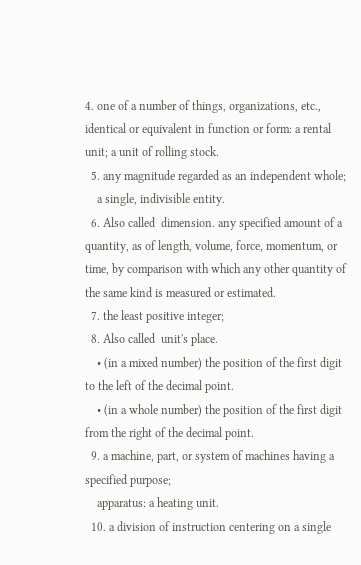4. one of a number of things, organizations, etc., identical or equivalent in function or form: a rental unit; a unit of rolling stock.
  5. any magnitude regarded as an independent whole;
    a single, indivisible entity.
  6. Also called  dimension. any specified amount of a quantity, as of length, volume, force, momentum, or time, by comparison with which any other quantity of the same kind is measured or estimated.
  7. the least positive integer;
  8. Also called  unit's place.
    • (in a mixed number) the position of the first digit to the left of the decimal point.
    • (in a whole number) the position of the first digit from the right of the decimal point.
  9. a machine, part, or system of machines having a specified purpose;
    apparatus: a heating unit.
  10. a division of instruction centering on a single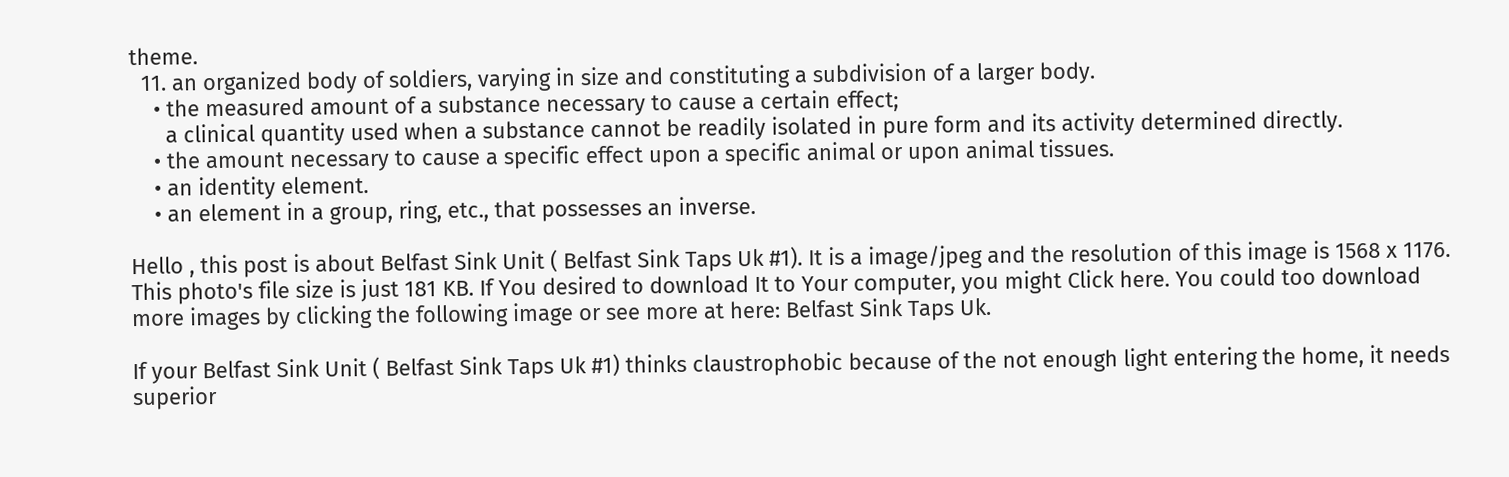theme.
  11. an organized body of soldiers, varying in size and constituting a subdivision of a larger body.
    • the measured amount of a substance necessary to cause a certain effect;
      a clinical quantity used when a substance cannot be readily isolated in pure form and its activity determined directly.
    • the amount necessary to cause a specific effect upon a specific animal or upon animal tissues.
    • an identity element.
    • an element in a group, ring, etc., that possesses an inverse.

Hello , this post is about Belfast Sink Unit ( Belfast Sink Taps Uk #1). It is a image/jpeg and the resolution of this image is 1568 x 1176. This photo's file size is just 181 KB. If You desired to download It to Your computer, you might Click here. You could too download more images by clicking the following image or see more at here: Belfast Sink Taps Uk.

If your Belfast Sink Unit ( Belfast Sink Taps Uk #1) thinks claustrophobic because of the not enough light entering the home, it needs superior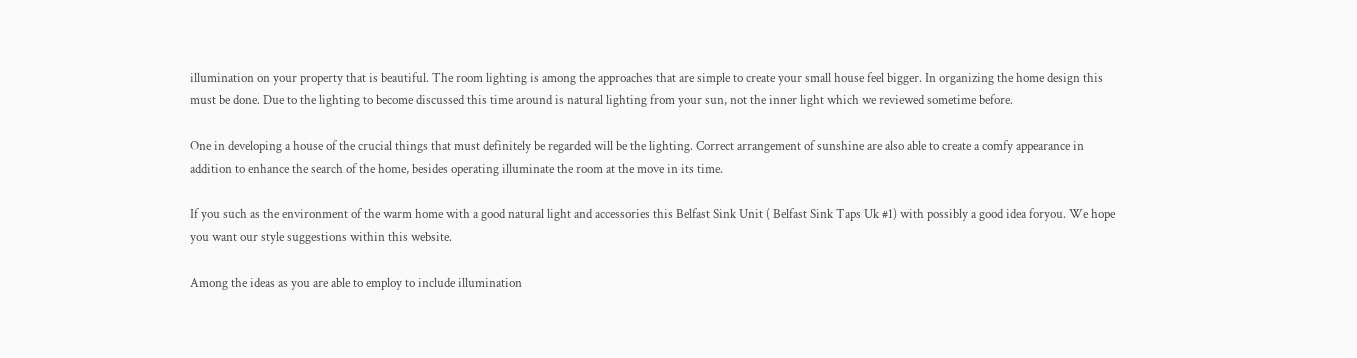illumination on your property that is beautiful. The room lighting is among the approaches that are simple to create your small house feel bigger. In organizing the home design this must be done. Due to the lighting to become discussed this time around is natural lighting from your sun, not the inner light which we reviewed sometime before.

One in developing a house of the crucial things that must definitely be regarded will be the lighting. Correct arrangement of sunshine are also able to create a comfy appearance in addition to enhance the search of the home, besides operating illuminate the room at the move in its time.

If you such as the environment of the warm home with a good natural light and accessories this Belfast Sink Unit ( Belfast Sink Taps Uk #1) with possibly a good idea foryou. We hope you want our style suggestions within this website.

Among the ideas as you are able to employ to include illumination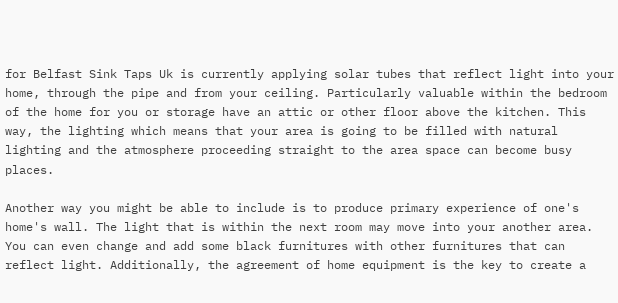for Belfast Sink Taps Uk is currently applying solar tubes that reflect light into your home, through the pipe and from your ceiling. Particularly valuable within the bedroom of the home for you or storage have an attic or other floor above the kitchen. This way, the lighting which means that your area is going to be filled with natural lighting and the atmosphere proceeding straight to the area space can become busy places.

Another way you might be able to include is to produce primary experience of one's home's wall. The light that is within the next room may move into your another area. You can even change and add some black furnitures with other furnitures that can reflect light. Additionally, the agreement of home equipment is the key to create a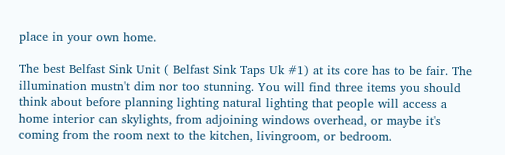place in your own home.

The best Belfast Sink Unit ( Belfast Sink Taps Uk #1) at its core has to be fair. The illumination mustn't dim nor too stunning. You will find three items you should think about before planning lighting natural lighting that people will access a home interior can skylights, from adjoining windows overhead, or maybe it's coming from the room next to the kitchen, livingroom, or bedroom.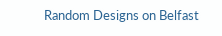Random Designs on Belfast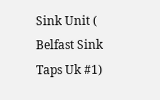Sink Unit ( Belfast Sink Taps Uk #1)